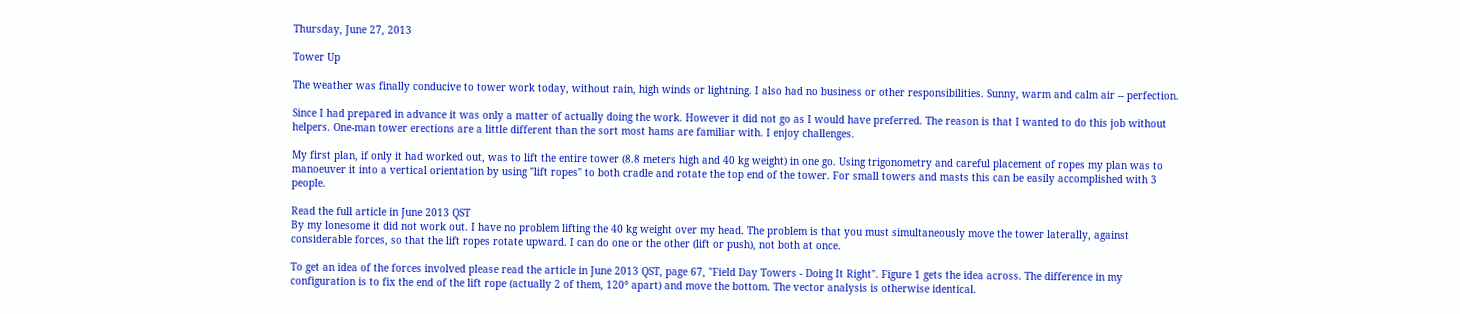Thursday, June 27, 2013

Tower Up

The weather was finally conducive to tower work today, without rain, high winds or lightning. I also had no business or other responsibilities. Sunny, warm and calm air -- perfection.

Since I had prepared in advance it was only a matter of actually doing the work. However it did not go as I would have preferred. The reason is that I wanted to do this job without helpers. One-man tower erections are a little different than the sort most hams are familiar with. I enjoy challenges.

My first plan, if only it had worked out, was to lift the entire tower (8.8 meters high and 40 kg weight) in one go. Using trigonometry and careful placement of ropes my plan was to manoeuver it into a vertical orientation by using "lift ropes" to both cradle and rotate the top end of the tower. For small towers and masts this can be easily accomplished with 3 people.

Read the full article in June 2013 QST
By my lonesome it did not work out. I have no problem lifting the 40 kg weight over my head. The problem is that you must simultaneously move the tower laterally, against considerable forces, so that the lift ropes rotate upward. I can do one or the other (lift or push), not both at once.

To get an idea of the forces involved please read the article in June 2013 QST, page 67, "Field Day Towers - Doing It Right". Figure 1 gets the idea across. The difference in my configuration is to fix the end of the lift rope (actually 2 of them, 120° apart) and move the bottom. The vector analysis is otherwise identical.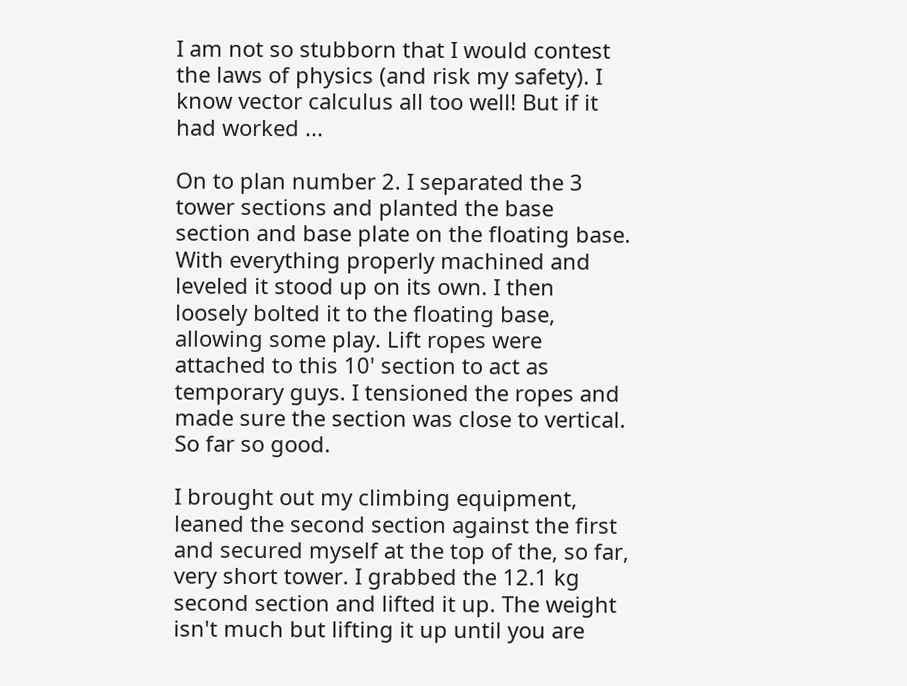I am not so stubborn that I would contest the laws of physics (and risk my safety). I know vector calculus all too well! But if it had worked ...

On to plan number 2. I separated the 3 tower sections and planted the base section and base plate on the floating base. With everything properly machined and leveled it stood up on its own. I then loosely bolted it to the floating base, allowing some play. Lift ropes were attached to this 10' section to act as temporary guys. I tensioned the ropes and made sure the section was close to vertical. So far so good.

I brought out my climbing equipment, leaned the second section against the first and secured myself at the top of the, so far, very short tower. I grabbed the 12.1 kg second section and lifted it up. The weight isn't much but lifting it up until you are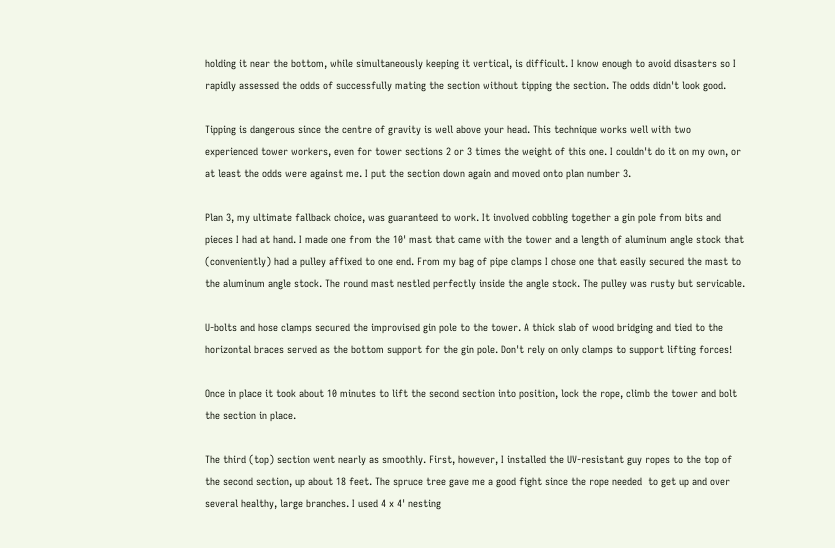holding it near the bottom, while simultaneously keeping it vertical, is difficult. I know enough to avoid disasters so I rapidly assessed the odds of successfully mating the section without tipping the section. The odds didn't look good.

Tipping is dangerous since the centre of gravity is well above your head. This technique works well with two experienced tower workers, even for tower sections 2 or 3 times the weight of this one. I couldn't do it on my own, or at least the odds were against me. I put the section down again and moved onto plan number 3.

Plan 3, my ultimate fallback choice, was guaranteed to work. It involved cobbling together a gin pole from bits and pieces I had at hand. I made one from the 10' mast that came with the tower and a length of aluminum angle stock that (conveniently) had a pulley affixed to one end. From my bag of pipe clamps I chose one that easily secured the mast to the aluminum angle stock. The round mast nestled perfectly inside the angle stock. The pulley was rusty but servicable.

U-bolts and hose clamps secured the improvised gin pole to the tower. A thick slab of wood bridging and tied to the horizontal braces served as the bottom support for the gin pole. Don't rely on only clamps to support lifting forces!

Once in place it took about 10 minutes to lift the second section into position, lock the rope, climb the tower and bolt the section in place.

The third (top) section went nearly as smoothly. First, however, I installed the UV-resistant guy ropes to the top of the second section, up about 18 feet. The spruce tree gave me a good fight since the rope needed  to get up and over several healthy, large branches. I used 4 x 4' nesting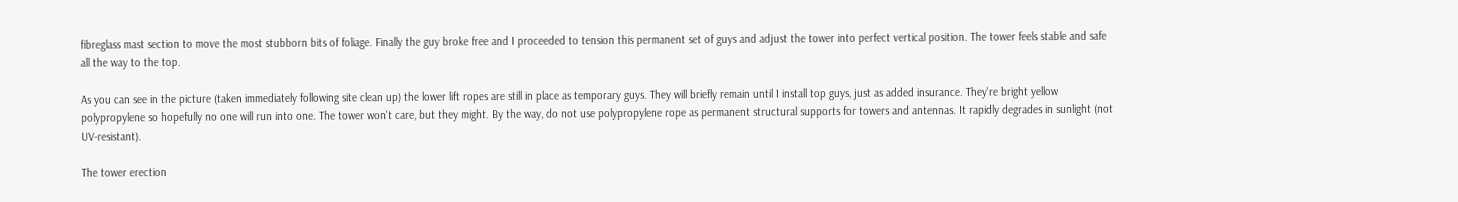fibreglass mast section to move the most stubborn bits of foliage. Finally the guy broke free and I proceeded to tension this permanent set of guys and adjust the tower into perfect vertical position. The tower feels stable and safe all the way to the top.

As you can see in the picture (taken immediately following site clean up) the lower lift ropes are still in place as temporary guys. They will briefly remain until I install top guys, just as added insurance. They're bright yellow polypropylene so hopefully no one will run into one. The tower won't care, but they might. By the way, do not use polypropylene rope as permanent structural supports for towers and antennas. It rapidly degrades in sunlight (not UV-resistant).

The tower erection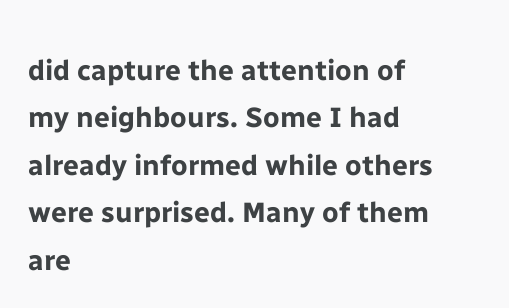did capture the attention of my neighbours. Some I had already informed while others were surprised. Many of them are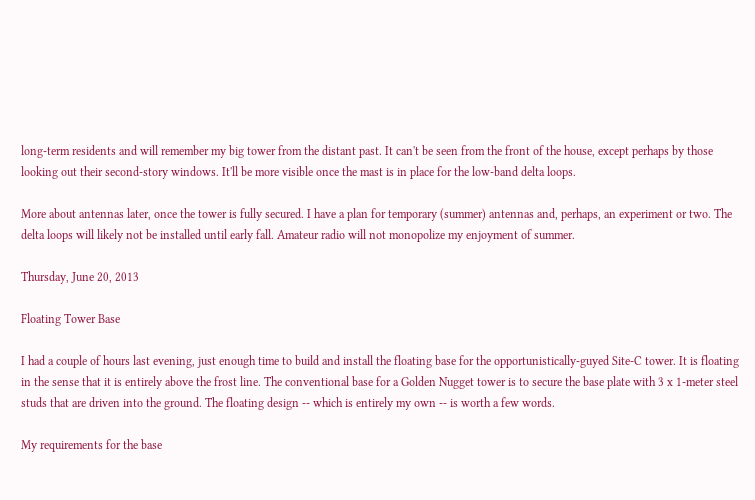long-term residents and will remember my big tower from the distant past. It can't be seen from the front of the house, except perhaps by those looking out their second-story windows. It'll be more visible once the mast is in place for the low-band delta loops.

More about antennas later, once the tower is fully secured. I have a plan for temporary (summer) antennas and, perhaps, an experiment or two. The delta loops will likely not be installed until early fall. Amateur radio will not monopolize my enjoyment of summer.

Thursday, June 20, 2013

Floating Tower Base

I had a couple of hours last evening, just enough time to build and install the floating base for the opportunistically-guyed Site-C tower. It is floating in the sense that it is entirely above the frost line. The conventional base for a Golden Nugget tower is to secure the base plate with 3 x 1-meter steel studs that are driven into the ground. The floating design -- which is entirely my own -- is worth a few words.

My requirements for the base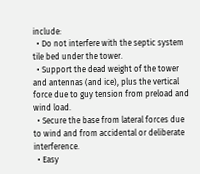include:
  • Do not interfere with the septic system tile bed under the tower.
  • Support the dead weight of the tower and antennas (and ice), plus the vertical force due to guy tension from preload and wind load.
  • Secure the base from lateral forces due to wind and from accidental or deliberate interference.
  • Easy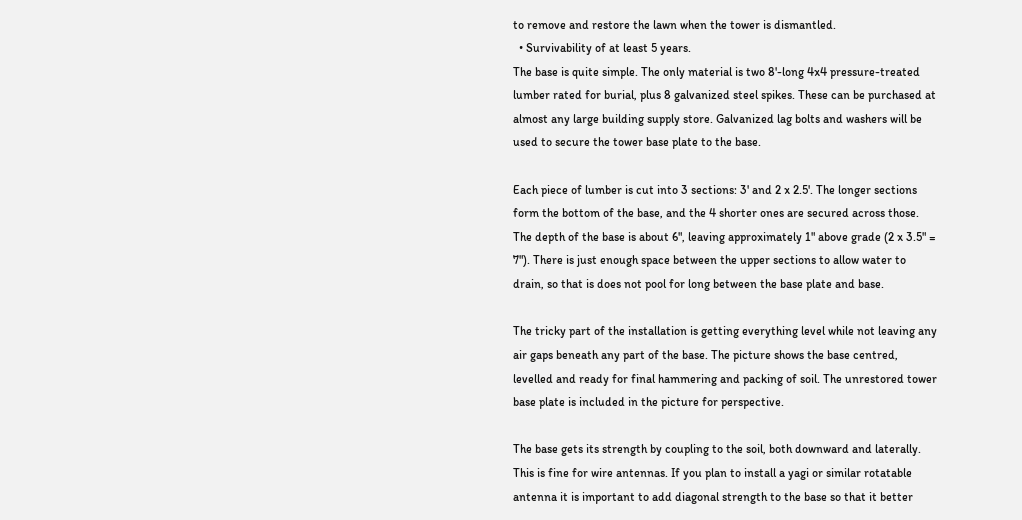to remove and restore the lawn when the tower is dismantled.
  • Survivability of at least 5 years.
The base is quite simple. The only material is two 8'-long 4x4 pressure-treated lumber rated for burial, plus 8 galvanized steel spikes. These can be purchased at almost any large building supply store. Galvanized lag bolts and washers will be used to secure the tower base plate to the base.

Each piece of lumber is cut into 3 sections: 3' and 2 x 2.5'. The longer sections form the bottom of the base, and the 4 shorter ones are secured across those. The depth of the base is about 6", leaving approximately 1" above grade (2 x 3.5" = 7"). There is just enough space between the upper sections to allow water to drain, so that is does not pool for long between the base plate and base.

The tricky part of the installation is getting everything level while not leaving any air gaps beneath any part of the base. The picture shows the base centred, levelled and ready for final hammering and packing of soil. The unrestored tower base plate is included in the picture for perspective.

The base gets its strength by coupling to the soil, both downward and laterally. This is fine for wire antennas. If you plan to install a yagi or similar rotatable antenna it is important to add diagonal strength to the base so that it better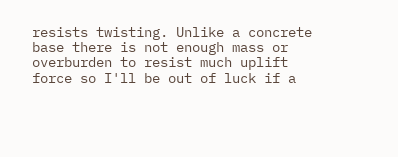resists twisting. Unlike a concrete base there is not enough mass or overburden to resist much uplift force so I'll be out of luck if a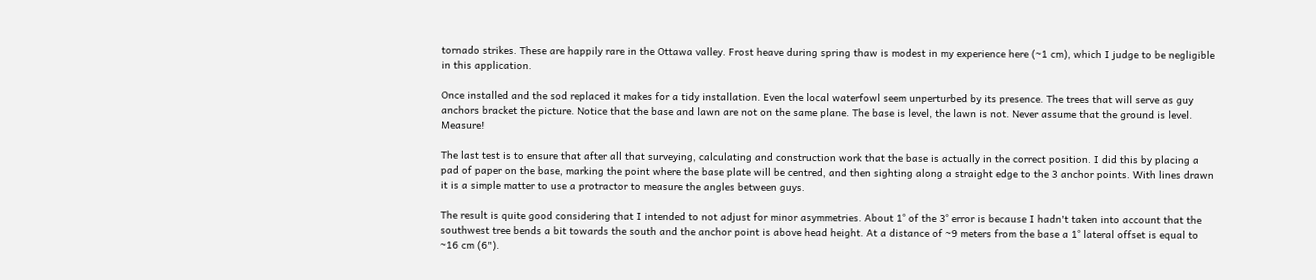tornado strikes. These are happily rare in the Ottawa valley. Frost heave during spring thaw is modest in my experience here (~1 cm), which I judge to be negligible in this application.

Once installed and the sod replaced it makes for a tidy installation. Even the local waterfowl seem unperturbed by its presence. The trees that will serve as guy anchors bracket the picture. Notice that the base and lawn are not on the same plane. The base is level, the lawn is not. Never assume that the ground is level. Measure!

The last test is to ensure that after all that surveying, calculating and construction work that the base is actually in the correct position. I did this by placing a pad of paper on the base, marking the point where the base plate will be centred, and then sighting along a straight edge to the 3 anchor points. With lines drawn it is a simple matter to use a protractor to measure the angles between guys.

The result is quite good considering that I intended to not adjust for minor asymmetries. About 1° of the 3° error is because I hadn't taken into account that the southwest tree bends a bit towards the south and the anchor point is above head height. At a distance of ~9 meters from the base a 1° lateral offset is equal to ~16 cm (6").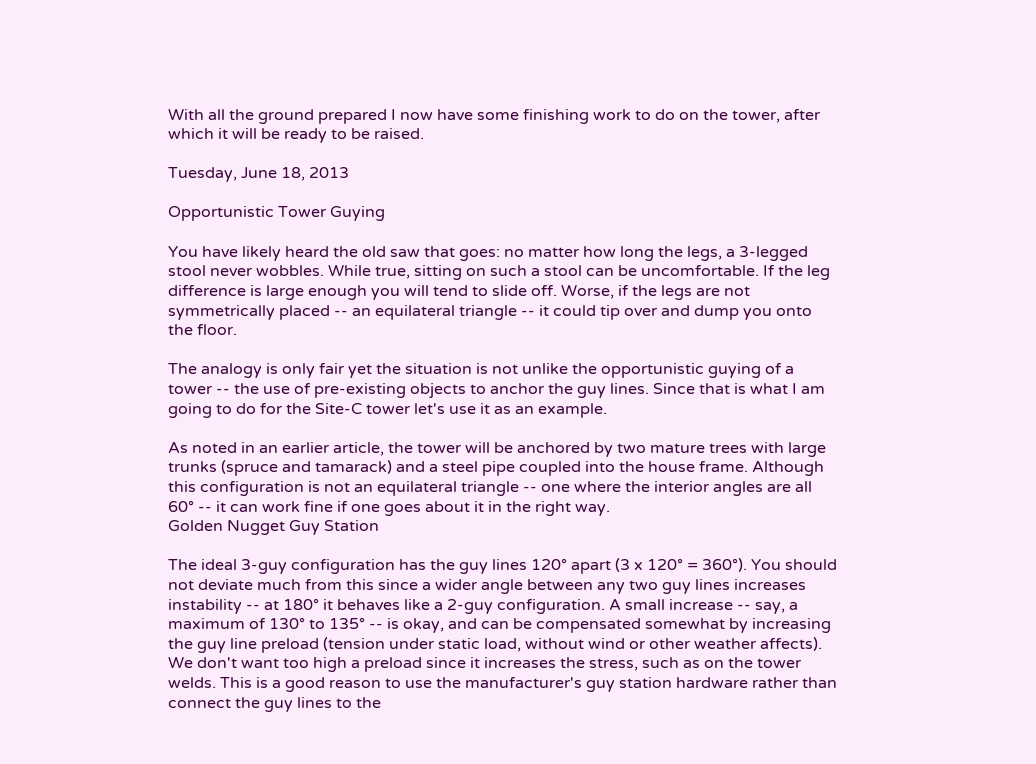With all the ground prepared I now have some finishing work to do on the tower, after which it will be ready to be raised.

Tuesday, June 18, 2013

Opportunistic Tower Guying

You have likely heard the old saw that goes: no matter how long the legs, a 3-legged stool never wobbles. While true, sitting on such a stool can be uncomfortable. If the leg difference is large enough you will tend to slide off. Worse, if the legs are not symmetrically placed -- an equilateral triangle -- it could tip over and dump you onto the floor.

The analogy is only fair yet the situation is not unlike the opportunistic guying of a tower -- the use of pre-existing objects to anchor the guy lines. Since that is what I am going to do for the Site-C tower let's use it as an example.

As noted in an earlier article, the tower will be anchored by two mature trees with large trunks (spruce and tamarack) and a steel pipe coupled into the house frame. Although this configuration is not an equilateral triangle -- one where the interior angles are all 60° -- it can work fine if one goes about it in the right way.
Golden Nugget Guy Station

The ideal 3-guy configuration has the guy lines 120° apart (3 x 120° = 360°). You should not deviate much from this since a wider angle between any two guy lines increases instability -- at 180° it behaves like a 2-guy configuration. A small increase -- say, a maximum of 130° to 135° -- is okay, and can be compensated somewhat by increasing the guy line preload (tension under static load, without wind or other weather affects). We don't want too high a preload since it increases the stress, such as on the tower welds. This is a good reason to use the manufacturer's guy station hardware rather than connect the guy lines to the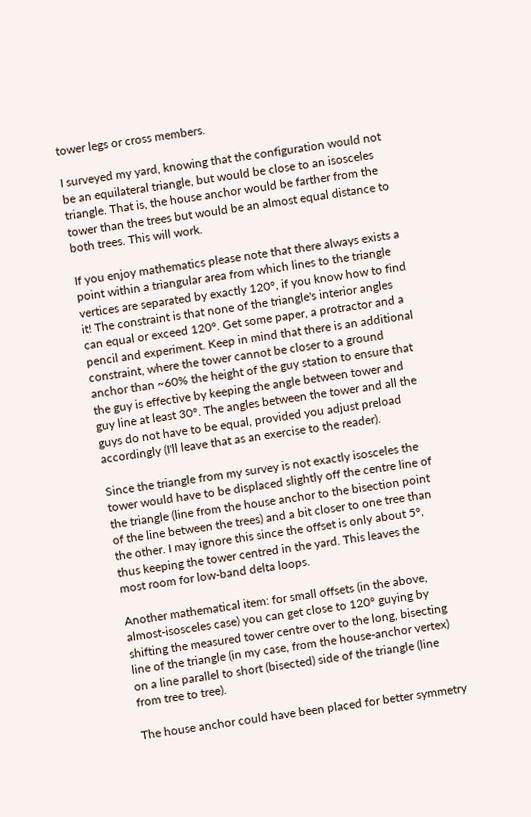tower legs or cross members.

I surveyed my yard, knowing that the configuration would not be an equilateral triangle, but would be close to an isosceles triangle. That is, the house anchor would be farther from the tower than the trees but would be an almost equal distance to both trees. This will work.

If you enjoy mathematics please note that there always exists a point within a triangular area from which lines to the triangle vertices are separated by exactly 120°, if you know how to find it! The constraint is that none of the triangle's interior angles can equal or exceed 120°. Get some paper, a protractor and a pencil and experiment. Keep in mind that there is an additional constraint, where the tower cannot be closer to a ground anchor than ~60% the height of the guy station to ensure that the guy is effective by keeping the angle between tower and guy line at least 30°. The angles between the tower and all the guys do not have to be equal, provided you adjust preload accordingly (I'll leave that as an exercise to the reader).

Since the triangle from my survey is not exactly isosceles the tower would have to be displaced slightly off the centre line of the triangle (line from the house anchor to the bisection point of the line between the trees) and a bit closer to one tree than the other. I may ignore this since the offset is only about 5°, thus keeping the tower centred in the yard. This leaves the most room for low-band delta loops.

Another mathematical item: for small offsets (in the above, almost-isosceles case) you can get close to 120° guying by shifting the measured tower centre over to the long, bisecting line of the triangle (in my case, from the house-anchor vertex) on a line parallel to short (bisected) side of the triangle (line from tree to tree).

The house anchor could have been placed for better symmetry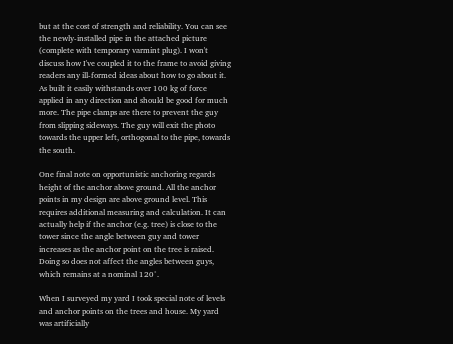but at the cost of strength and reliability. You can see the newly-installed pipe in the attached picture (complete with temporary varmint plug). I won't discuss how I've coupled it to the frame to avoid giving readers any ill-formed ideas about how to go about it. As built it easily withstands over 100 kg of force applied in any direction and should be good for much more. The pipe clamps are there to prevent the guy from slipping sideways. The guy will exit the photo towards the upper left, orthogonal to the pipe, towards the south.

One final note on opportunistic anchoring regards height of the anchor above ground. All the anchor points in my design are above ground level. This requires additional measuring and calculation. It can actually help if the anchor (e.g. tree) is close to the tower since the angle between guy and tower increases as the anchor point on the tree is raised. Doing so does not affect the angles between guys, which remains at a nominal 120°.

When I surveyed my yard I took special note of levels and anchor points on the trees and house. My yard was artificially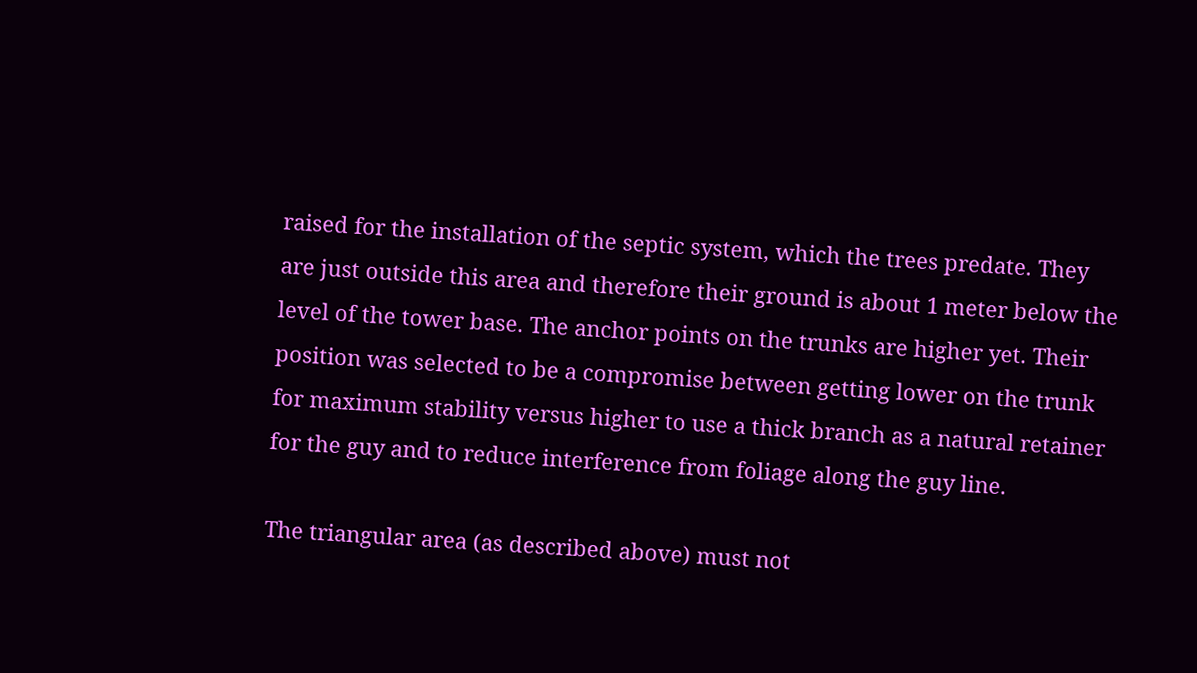raised for the installation of the septic system, which the trees predate. They are just outside this area and therefore their ground is about 1 meter below the level of the tower base. The anchor points on the trunks are higher yet. Their position was selected to be a compromise between getting lower on the trunk for maximum stability versus higher to use a thick branch as a natural retainer for the guy and to reduce interference from foliage along the guy line.

The triangular area (as described above) must not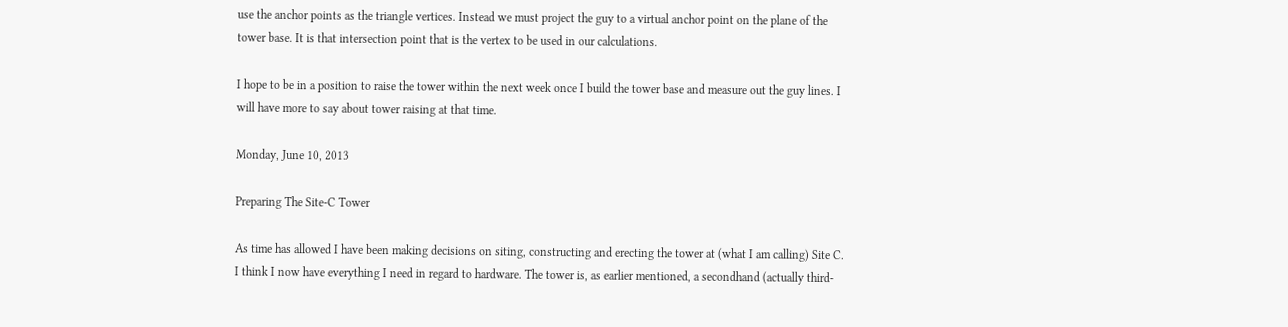use the anchor points as the triangle vertices. Instead we must project the guy to a virtual anchor point on the plane of the tower base. It is that intersection point that is the vertex to be used in our calculations.

I hope to be in a position to raise the tower within the next week once I build the tower base and measure out the guy lines. I will have more to say about tower raising at that time.

Monday, June 10, 2013

Preparing The Site-C Tower

As time has allowed I have been making decisions on siting, constructing and erecting the tower at (what I am calling) Site C. I think I now have everything I need in regard to hardware. The tower is, as earlier mentioned, a secondhand (actually third-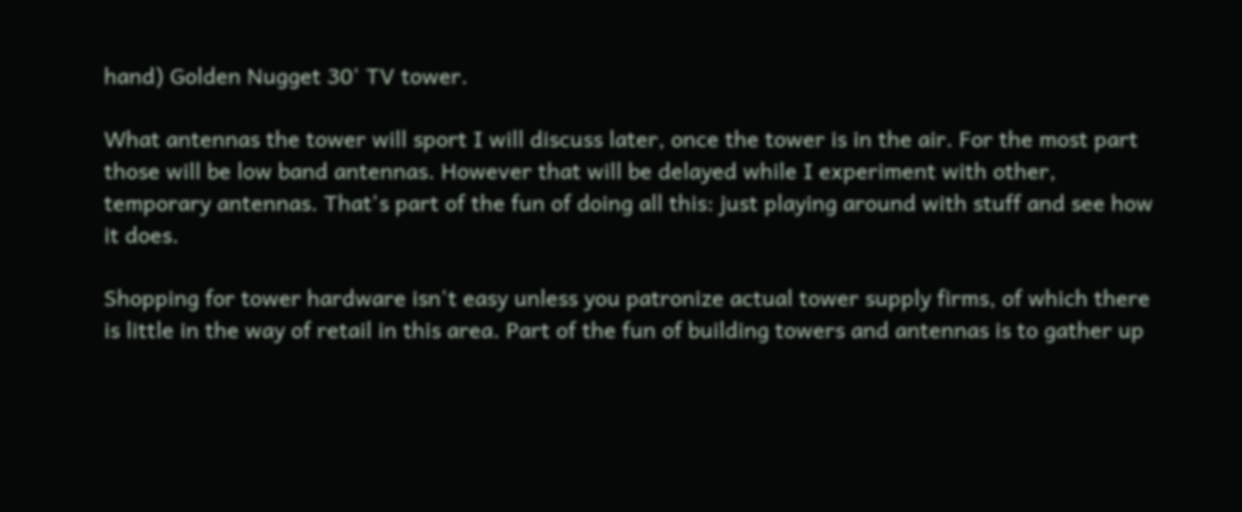hand) Golden Nugget 30' TV tower.

What antennas the tower will sport I will discuss later, once the tower is in the air. For the most part those will be low band antennas. However that will be delayed while I experiment with other, temporary antennas. That's part of the fun of doing all this: just playing around with stuff and see how it does.

Shopping for tower hardware isn't easy unless you patronize actual tower supply firms, of which there is little in the way of retail in this area. Part of the fun of building towers and antennas is to gather up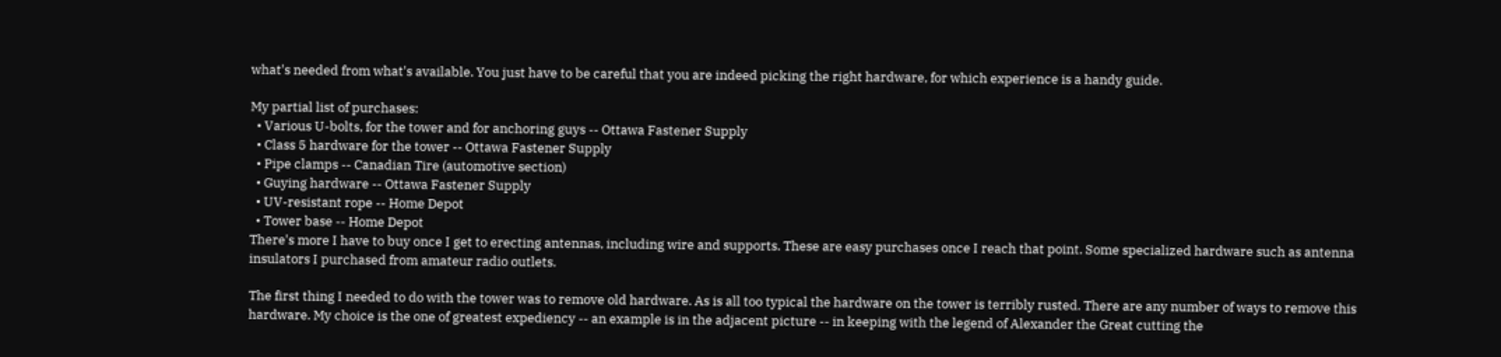what's needed from what's available. You just have to be careful that you are indeed picking the right hardware, for which experience is a handy guide.

My partial list of purchases:
  • Various U-bolts, for the tower and for anchoring guys -- Ottawa Fastener Supply
  • Class 5 hardware for the tower -- Ottawa Fastener Supply
  • Pipe clamps -- Canadian Tire (automotive section)
  • Guying hardware -- Ottawa Fastener Supply
  • UV-resistant rope -- Home Depot
  • Tower base -- Home Depot
There's more I have to buy once I get to erecting antennas, including wire and supports. These are easy purchases once I reach that point. Some specialized hardware such as antenna insulators I purchased from amateur radio outlets.

The first thing I needed to do with the tower was to remove old hardware. As is all too typical the hardware on the tower is terribly rusted. There are any number of ways to remove this hardware. My choice is the one of greatest expediency -- an example is in the adjacent picture -- in keeping with the legend of Alexander the Great cutting the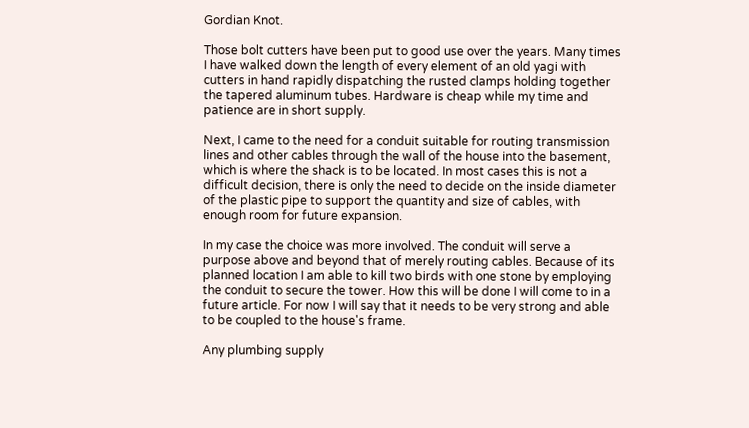Gordian Knot.

Those bolt cutters have been put to good use over the years. Many times I have walked down the length of every element of an old yagi with cutters in hand rapidly dispatching the rusted clamps holding together the tapered aluminum tubes. Hardware is cheap while my time and patience are in short supply.

Next, I came to the need for a conduit suitable for routing transmission lines and other cables through the wall of the house into the basement, which is where the shack is to be located. In most cases this is not a difficult decision, there is only the need to decide on the inside diameter of the plastic pipe to support the quantity and size of cables, with enough room for future expansion.

In my case the choice was more involved. The conduit will serve a purpose above and beyond that of merely routing cables. Because of its planned location I am able to kill two birds with one stone by employing the conduit to secure the tower. How this will be done I will come to in a future article. For now I will say that it needs to be very strong and able to be coupled to the house's frame.

Any plumbing supply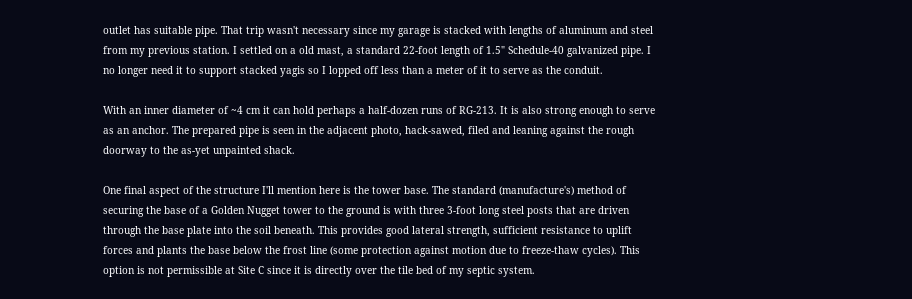outlet has suitable pipe. That trip wasn't necessary since my garage is stacked with lengths of aluminum and steel from my previous station. I settled on a old mast, a standard 22-foot length of 1.5" Schedule-40 galvanized pipe. I no longer need it to support stacked yagis so I lopped off less than a meter of it to serve as the conduit.

With an inner diameter of ~4 cm it can hold perhaps a half-dozen runs of RG-213. It is also strong enough to serve as an anchor. The prepared pipe is seen in the adjacent photo, hack-sawed, filed and leaning against the rough doorway to the as-yet unpainted shack.

One final aspect of the structure I'll mention here is the tower base. The standard (manufacture's) method of securing the base of a Golden Nugget tower to the ground is with three 3-foot long steel posts that are driven through the base plate into the soil beneath. This provides good lateral strength, sufficient resistance to uplift forces and plants the base below the frost line (some protection against motion due to freeze-thaw cycles). This option is not permissible at Site C since it is directly over the tile bed of my septic system.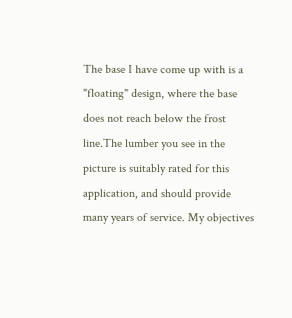The base I have come up with is a "floating" design, where the base does not reach below the frost line.The lumber you see in the picture is suitably rated for this application, and should provide many years of service. My objectives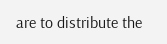are to distribute the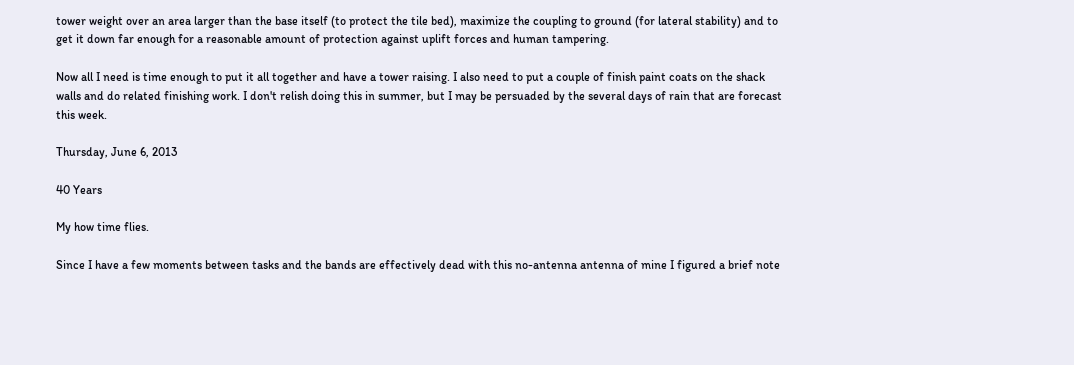tower weight over an area larger than the base itself (to protect the tile bed), maximize the coupling to ground (for lateral stability) and to get it down far enough for a reasonable amount of protection against uplift forces and human tampering.

Now all I need is time enough to put it all together and have a tower raising. I also need to put a couple of finish paint coats on the shack walls and do related finishing work. I don't relish doing this in summer, but I may be persuaded by the several days of rain that are forecast this week.

Thursday, June 6, 2013

40 Years

My how time flies.

Since I have a few moments between tasks and the bands are effectively dead with this no-antenna antenna of mine I figured a brief note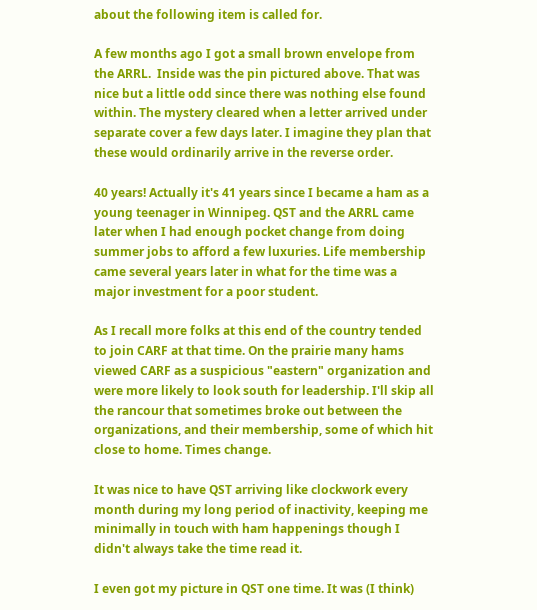about the following item is called for.

A few months ago I got a small brown envelope from the ARRL.  Inside was the pin pictured above. That was nice but a little odd since there was nothing else found within. The mystery cleared when a letter arrived under separate cover a few days later. I imagine they plan that these would ordinarily arrive in the reverse order.

40 years! Actually it's 41 years since I became a ham as a young teenager in Winnipeg. QST and the ARRL came later when I had enough pocket change from doing summer jobs to afford a few luxuries. Life membership came several years later in what for the time was a major investment for a poor student.

As I recall more folks at this end of the country tended to join CARF at that time. On the prairie many hams viewed CARF as a suspicious "eastern" organization and were more likely to look south for leadership. I'll skip all the rancour that sometimes broke out between the organizations, and their membership, some of which hit close to home. Times change.

It was nice to have QST arriving like clockwork every month during my long period of inactivity, keeping me minimally in touch with ham happenings though I didn't always take the time read it.

I even got my picture in QST one time. It was (I think)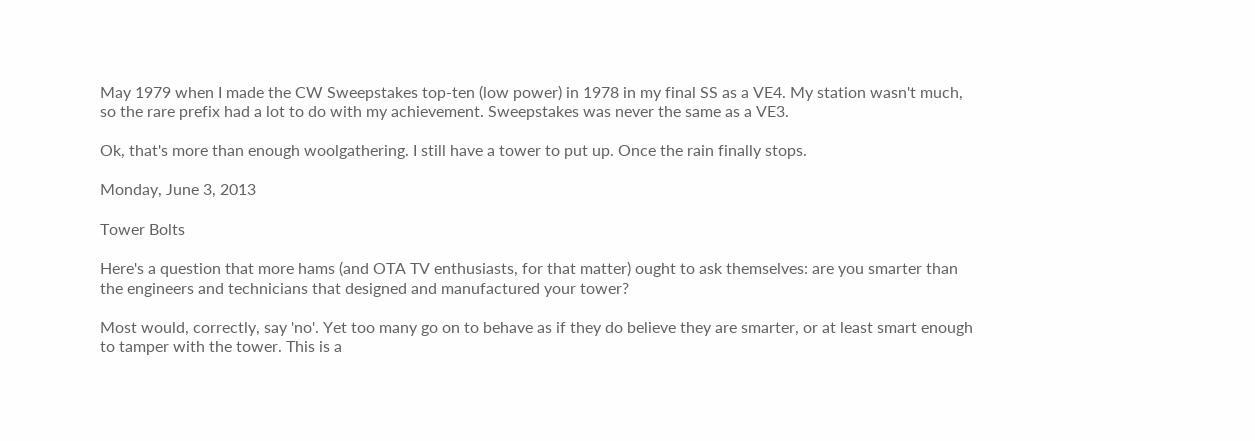May 1979 when I made the CW Sweepstakes top-ten (low power) in 1978 in my final SS as a VE4. My station wasn't much, so the rare prefix had a lot to do with my achievement. Sweepstakes was never the same as a VE3.

Ok, that's more than enough woolgathering. I still have a tower to put up. Once the rain finally stops.

Monday, June 3, 2013

Tower Bolts

Here's a question that more hams (and OTA TV enthusiasts, for that matter) ought to ask themselves: are you smarter than the engineers and technicians that designed and manufactured your tower?

Most would, correctly, say 'no'. Yet too many go on to behave as if they do believe they are smarter, or at least smart enough to tamper with the tower. This is a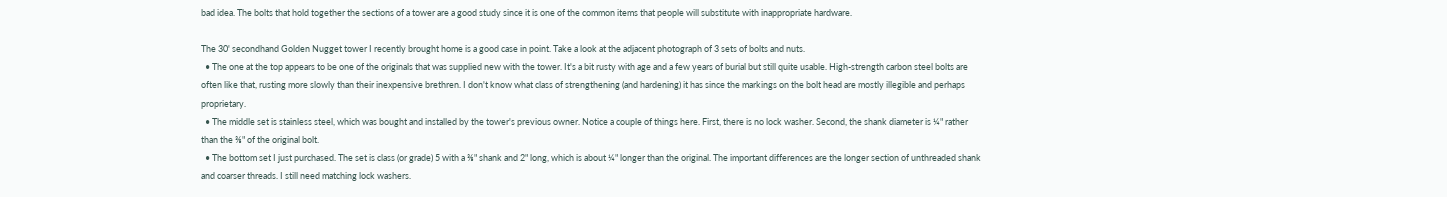bad idea. The bolts that hold together the sections of a tower are a good study since it is one of the common items that people will substitute with inappropriate hardware.

The 30' secondhand Golden Nugget tower I recently brought home is a good case in point. Take a look at the adjacent photograph of 3 sets of bolts and nuts.
  • The one at the top appears to be one of the originals that was supplied new with the tower. It's a bit rusty with age and a few years of burial but still quite usable. High-strength carbon steel bolts are often like that, rusting more slowly than their inexpensive brethren. I don't know what class of strengthening (and hardening) it has since the markings on the bolt head are mostly illegible and perhaps proprietary.
  • The middle set is stainless steel, which was bought and installed by the tower's previous owner. Notice a couple of things here. First, there is no lock washer. Second, the shank diameter is ¼" rather than the ⅜" of the original bolt.
  • The bottom set I just purchased. The set is class (or grade) 5 with a ⅜" shank and 2" long, which is about ¼" longer than the original. The important differences are the longer section of unthreaded shank and coarser threads. I still need matching lock washers.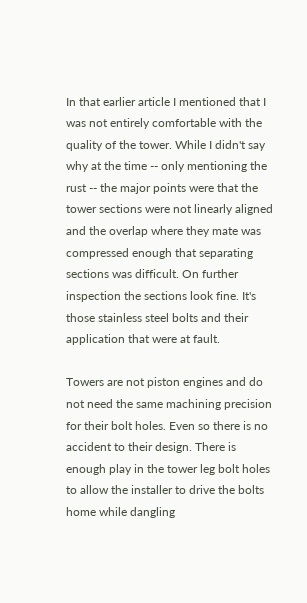In that earlier article I mentioned that I was not entirely comfortable with the quality of the tower. While I didn't say why at the time -- only mentioning the rust -- the major points were that the tower sections were not linearly aligned and the overlap where they mate was compressed enough that separating sections was difficult. On further inspection the sections look fine. It's those stainless steel bolts and their application that were at fault.

Towers are not piston engines and do not need the same machining precision for their bolt holes. Even so there is no accident to their design. There is enough play in the tower leg bolt holes to allow the installer to drive the bolts home while dangling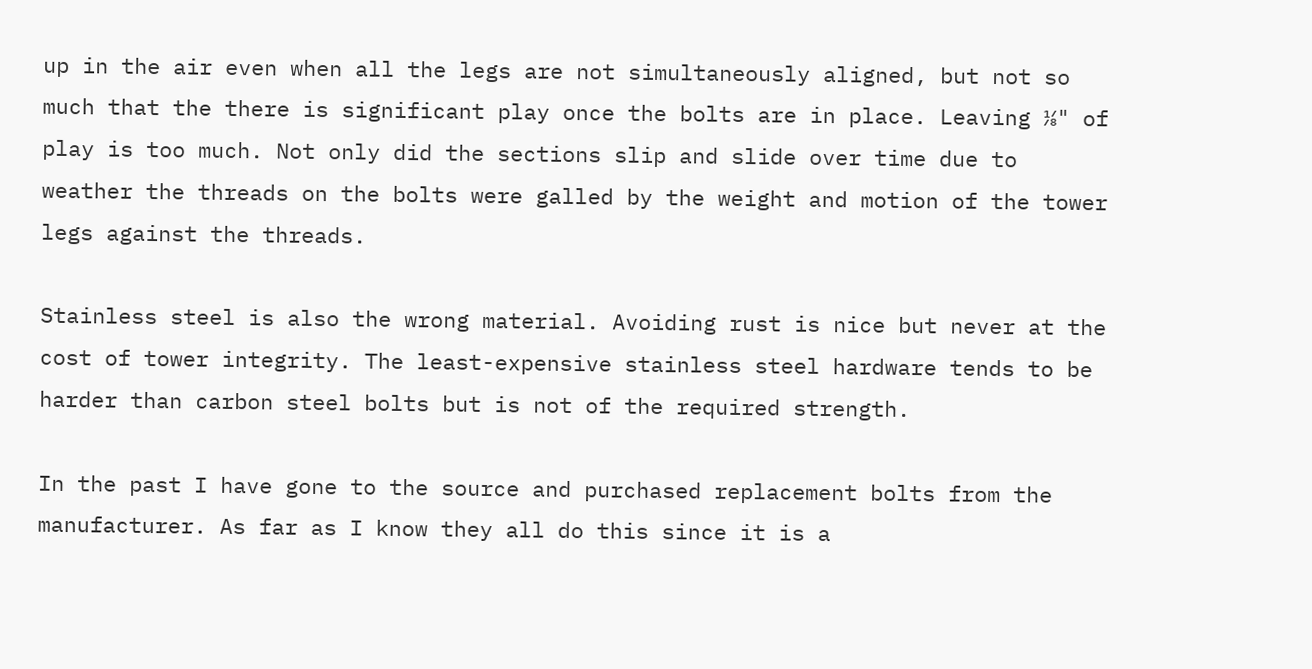up in the air even when all the legs are not simultaneously aligned, but not so much that the there is significant play once the bolts are in place. Leaving ⅛" of play is too much. Not only did the sections slip and slide over time due to weather the threads on the bolts were galled by the weight and motion of the tower legs against the threads.

Stainless steel is also the wrong material. Avoiding rust is nice but never at the cost of tower integrity. The least-expensive stainless steel hardware tends to be harder than carbon steel bolts but is not of the required strength.

In the past I have gone to the source and purchased replacement bolts from the manufacturer. As far as I know they all do this since it is a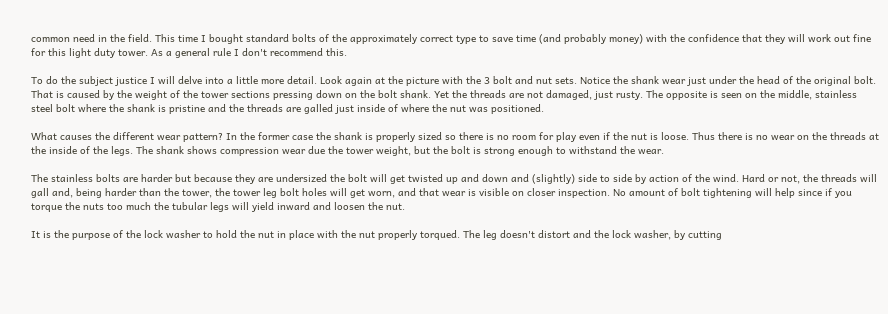common need in the field. This time I bought standard bolts of the approximately correct type to save time (and probably money) with the confidence that they will work out fine for this light duty tower. As a general rule I don't recommend this.

To do the subject justice I will delve into a little more detail. Look again at the picture with the 3 bolt and nut sets. Notice the shank wear just under the head of the original bolt. That is caused by the weight of the tower sections pressing down on the bolt shank. Yet the threads are not damaged, just rusty. The opposite is seen on the middle, stainless steel bolt where the shank is pristine and the threads are galled just inside of where the nut was positioned.

What causes the different wear pattern? In the former case the shank is properly sized so there is no room for play even if the nut is loose. Thus there is no wear on the threads at the inside of the legs. The shank shows compression wear due the tower weight, but the bolt is strong enough to withstand the wear.

The stainless bolts are harder but because they are undersized the bolt will get twisted up and down and (slightly) side to side by action of the wind. Hard or not, the threads will gall and, being harder than the tower, the tower leg bolt holes will get worn, and that wear is visible on closer inspection. No amount of bolt tightening will help since if you torque the nuts too much the tubular legs will yield inward and loosen the nut.

It is the purpose of the lock washer to hold the nut in place with the nut properly torqued. The leg doesn't distort and the lock washer, by cutting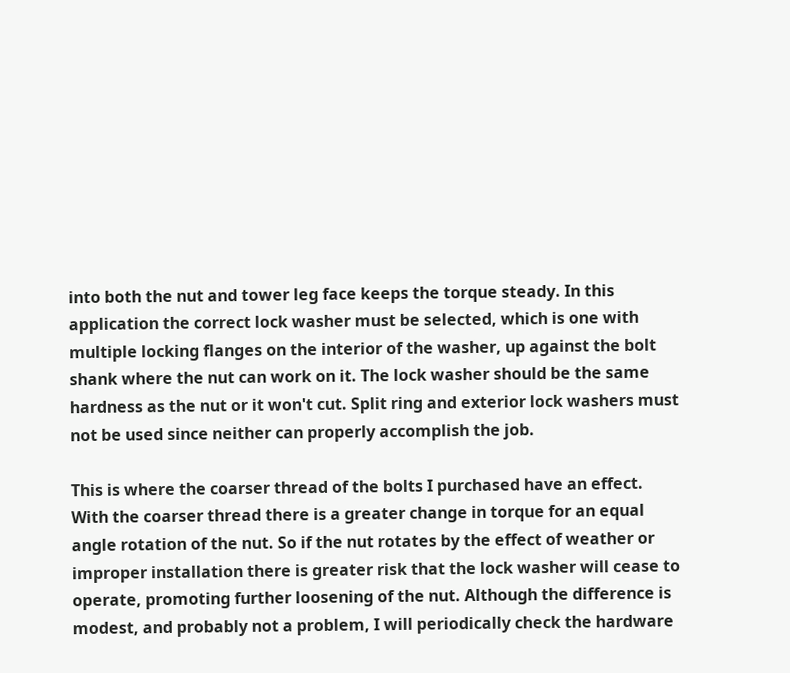into both the nut and tower leg face keeps the torque steady. In this application the correct lock washer must be selected, which is one with multiple locking flanges on the interior of the washer, up against the bolt shank where the nut can work on it. The lock washer should be the same hardness as the nut or it won't cut. Split ring and exterior lock washers must not be used since neither can properly accomplish the job.

This is where the coarser thread of the bolts I purchased have an effect. With the coarser thread there is a greater change in torque for an equal angle rotation of the nut. So if the nut rotates by the effect of weather or improper installation there is greater risk that the lock washer will cease to operate, promoting further loosening of the nut. Although the difference is modest, and probably not a problem, I will periodically check the hardware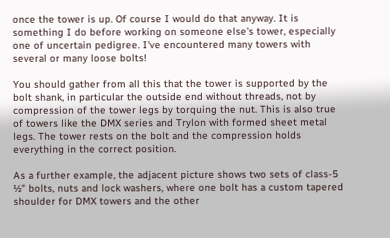once the tower is up. Of course I would do that anyway. It is something I do before working on someone else's tower, especially one of uncertain pedigree. I've encountered many towers with several or many loose bolts!

You should gather from all this that the tower is supported by the bolt shank, in particular the outside end without threads, not by compression of the tower legs by torquing the nut. This is also true of towers like the DMX series and Trylon with formed sheet metal legs. The tower rests on the bolt and the compression holds everything in the correct position.

As a further example, the adjacent picture shows two sets of class-5 ½" bolts, nuts and lock washers, where one bolt has a custom tapered shoulder for DMX towers and the other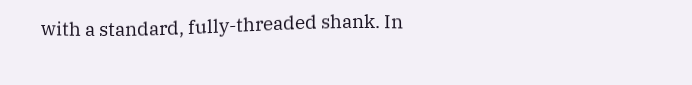with a standard, fully-threaded shank. In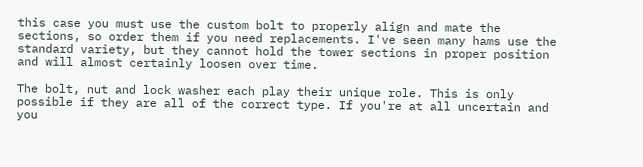this case you must use the custom bolt to properly align and mate the sections, so order them if you need replacements. I've seen many hams use the standard variety, but they cannot hold the tower sections in proper position and will almost certainly loosen over time.

The bolt, nut and lock washer each play their unique role. This is only possible if they are all of the correct type. If you're at all uncertain and you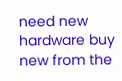need new hardware buy new from the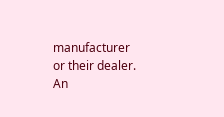manufacturer or their dealer. An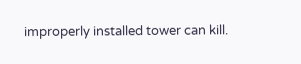improperly installed tower can kill.